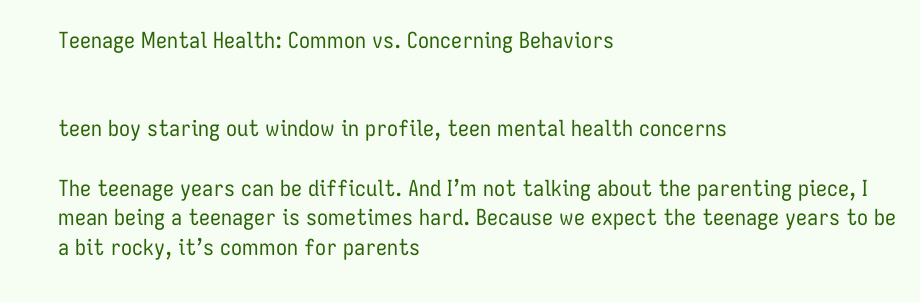Teenage Mental Health: Common vs. Concerning Behaviors


teen boy staring out window in profile, teen mental health concerns

The teenage years can be difficult. And I’m not talking about the parenting piece, I mean being a teenager is sometimes hard. Because we expect the teenage years to be a bit rocky, it’s common for parents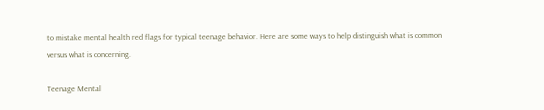to mistake mental health red flags for typical teenage behavior. Here are some ways to help distinguish what is common versus what is concerning.

Teenage Mental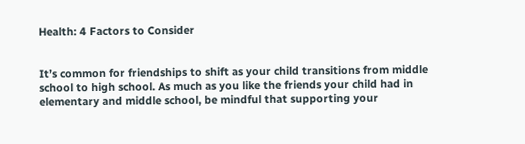Health: 4 Factors to Consider


It’s common for friendships to shift as your child transitions from middle school to high school. As much as you like the friends your child had in elementary and middle school, be mindful that supporting your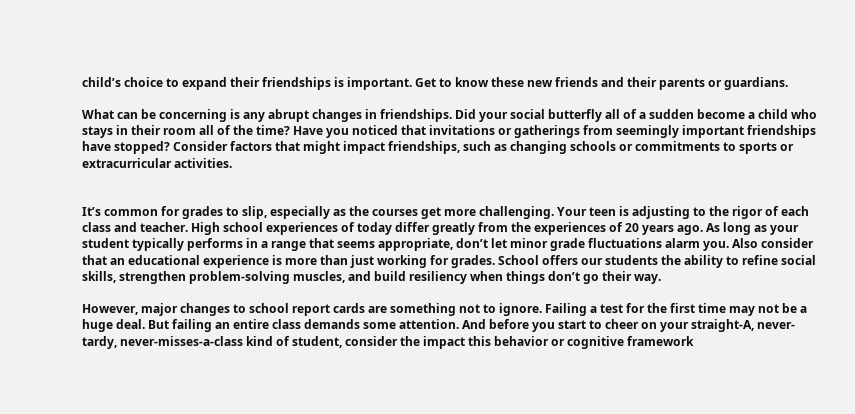child’s choice to expand their friendships is important. Get to know these new friends and their parents or guardians.

What can be concerning is any abrupt changes in friendships. Did your social butterfly all of a sudden become a child who stays in their room all of the time? Have you noticed that invitations or gatherings from seemingly important friendships have stopped? Consider factors that might impact friendships, such as changing schools or commitments to sports or extracurricular activities.


It’s common for grades to slip, especially as the courses get more challenging. Your teen is adjusting to the rigor of each class and teacher. High school experiences of today differ greatly from the experiences of 20 years ago. As long as your student typically performs in a range that seems appropriate, don’t let minor grade fluctuations alarm you. Also consider that an educational experience is more than just working for grades. School offers our students the ability to refine social skills, strengthen problem-solving muscles, and build resiliency when things don’t go their way.

However, major changes to school report cards are something not to ignore. Failing a test for the first time may not be a huge deal. But failing an entire class demands some attention. And before you start to cheer on your straight-A, never-tardy, never-misses-a-class kind of student, consider the impact this behavior or cognitive framework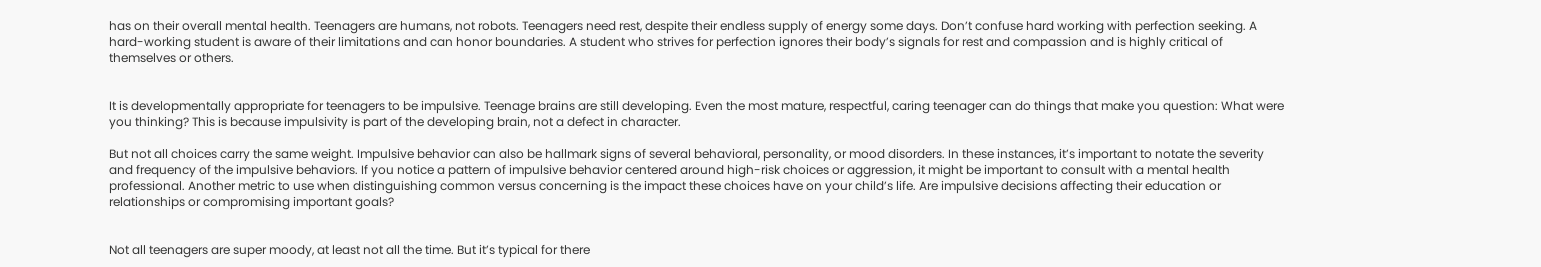has on their overall mental health. Teenagers are humans, not robots. Teenagers need rest, despite their endless supply of energy some days. Don’t confuse hard working with perfection seeking. A hard-working student is aware of their limitations and can honor boundaries. A student who strives for perfection ignores their body’s signals for rest and compassion and is highly critical of themselves or others.


It is developmentally appropriate for teenagers to be impulsive. Teenage brains are still developing. Even the most mature, respectful, caring teenager can do things that make you question: What were you thinking? This is because impulsivity is part of the developing brain, not a defect in character.

But not all choices carry the same weight. Impulsive behavior can also be hallmark signs of several behavioral, personality, or mood disorders. In these instances, it’s important to notate the severity and frequency of the impulsive behaviors. If you notice a pattern of impulsive behavior centered around high-risk choices or aggression, it might be important to consult with a mental health professional. Another metric to use when distinguishing common versus concerning is the impact these choices have on your child’s life. Are impulsive decisions affecting their education or relationships or compromising important goals?


Not all teenagers are super moody, at least not all the time. But it’s typical for there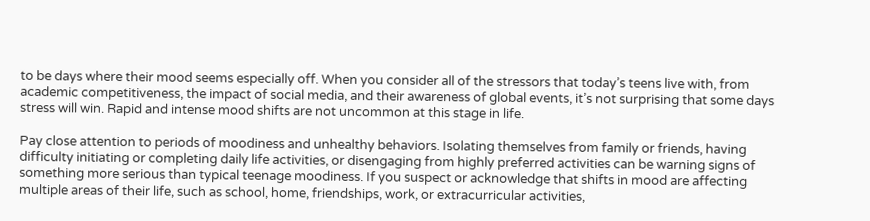to be days where their mood seems especially off. When you consider all of the stressors that today’s teens live with, from academic competitiveness, the impact of social media, and their awareness of global events, it’s not surprising that some days stress will win. Rapid and intense mood shifts are not uncommon at this stage in life.

Pay close attention to periods of moodiness and unhealthy behaviors. Isolating themselves from family or friends, having difficulty initiating or completing daily life activities, or disengaging from highly preferred activities can be warning signs of something more serious than typical teenage moodiness. If you suspect or acknowledge that shifts in mood are affecting multiple areas of their life, such as school, home, friendships, work, or extracurricular activities,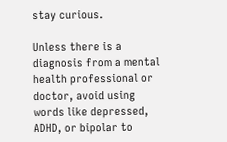stay curious.

Unless there is a diagnosis from a mental health professional or doctor, avoid using words like depressed, ADHD, or bipolar to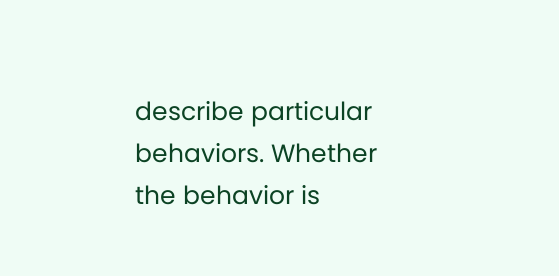describe particular behaviors. Whether the behavior is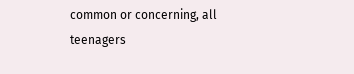common or concerning, all teenagers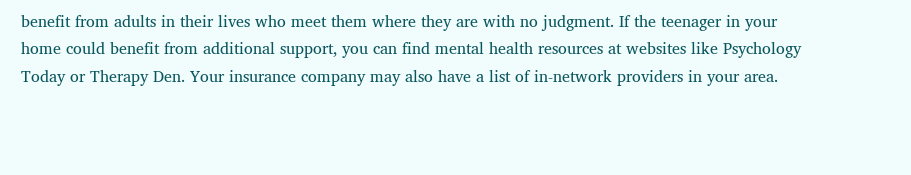benefit from adults in their lives who meet them where they are with no judgment. If the teenager in your home could benefit from additional support, you can find mental health resources at websites like Psychology Today or Therapy Den. Your insurance company may also have a list of in-network providers in your area.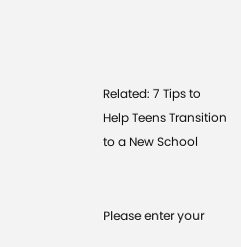Related: 7 Tips to Help Teens Transition to a New School


Please enter your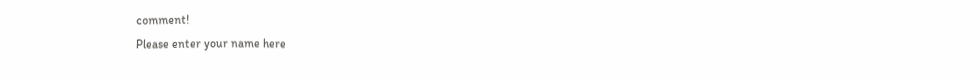comment!
Please enter your name here